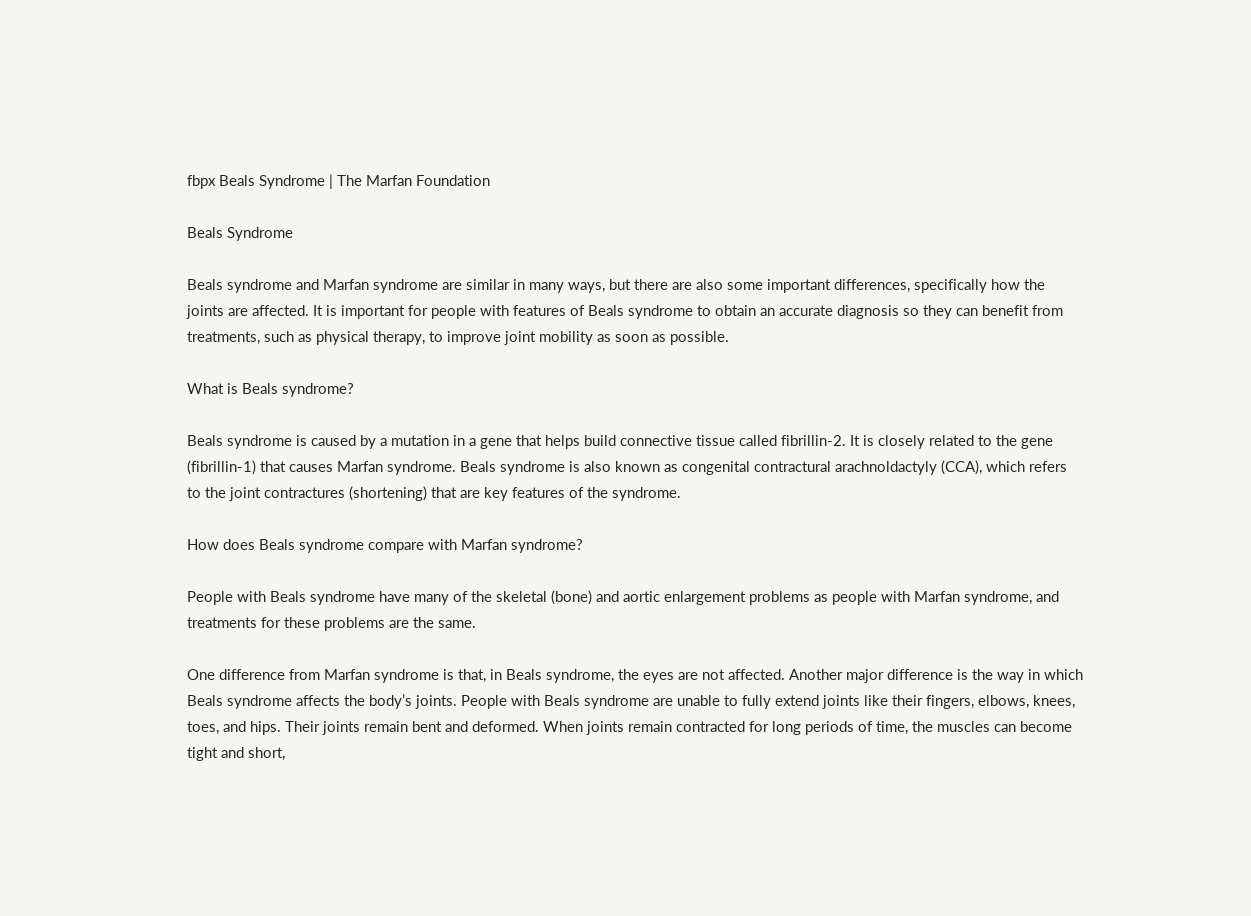fbpx Beals Syndrome | The Marfan Foundation

Beals Syndrome

Beals syndrome and Marfan syndrome are similar in many ways, but there are also some important differences, specifically how the joints are affected. It is important for people with features of Beals syndrome to obtain an accurate diagnosis so they can benefit from treatments, such as physical therapy, to improve joint mobility as soon as possible.

What is Beals syndrome?

Beals syndrome is caused by a mutation in a gene that helps build connective tissue called fibrillin-2. It is closely related to the gene (fibrillin-1) that causes Marfan syndrome. Beals syndrome is also known as congenital contractural arachnoldactyly (CCA), which refers to the joint contractures (shortening) that are key features of the syndrome.

How does Beals syndrome compare with Marfan syndrome?

People with Beals syndrome have many of the skeletal (bone) and aortic enlargement problems as people with Marfan syndrome, and treatments for these problems are the same.

One difference from Marfan syndrome is that, in Beals syndrome, the eyes are not affected. Another major difference is the way in which Beals syndrome affects the body’s joints. People with Beals syndrome are unable to fully extend joints like their fingers, elbows, knees, toes, and hips. Their joints remain bent and deformed. When joints remain contracted for long periods of time, the muscles can become tight and short,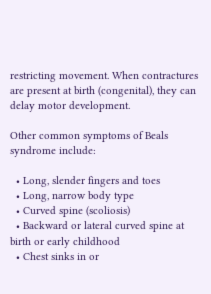restricting movement. When contractures are present at birth (congenital), they can delay motor development.

Other common symptoms of Beals syndrome include:

  • Long, slender fingers and toes
  • Long, narrow body type
  • Curved spine (scoliosis)
  • Backward or lateral curved spine at birth or early childhood
  • Chest sinks in or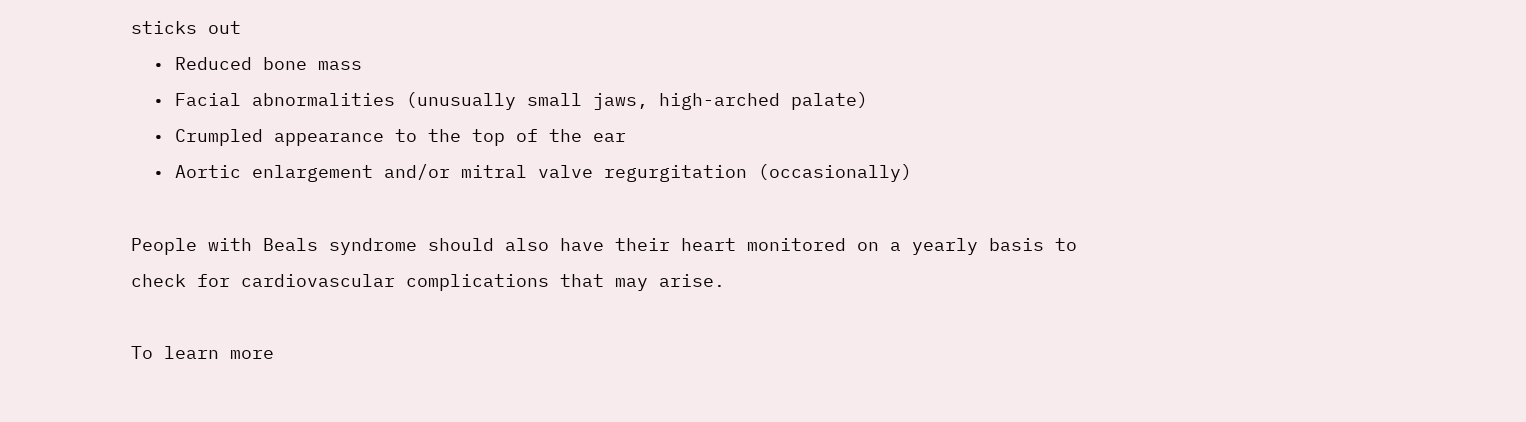sticks out
  • Reduced bone mass
  • Facial abnormalities (unusually small jaws, high-arched palate)
  • Crumpled appearance to the top of the ear
  • Aortic enlargement and/or mitral valve regurgitation (occasionally)

People with Beals syndrome should also have their heart monitored on a yearly basis to check for cardiovascular complications that may arise.

To learn more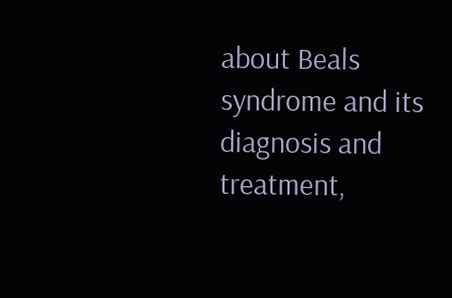about Beals syndrome and its diagnosis and treatment,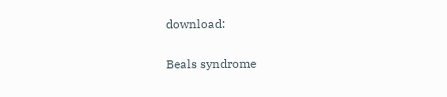download:

Beals syndrome